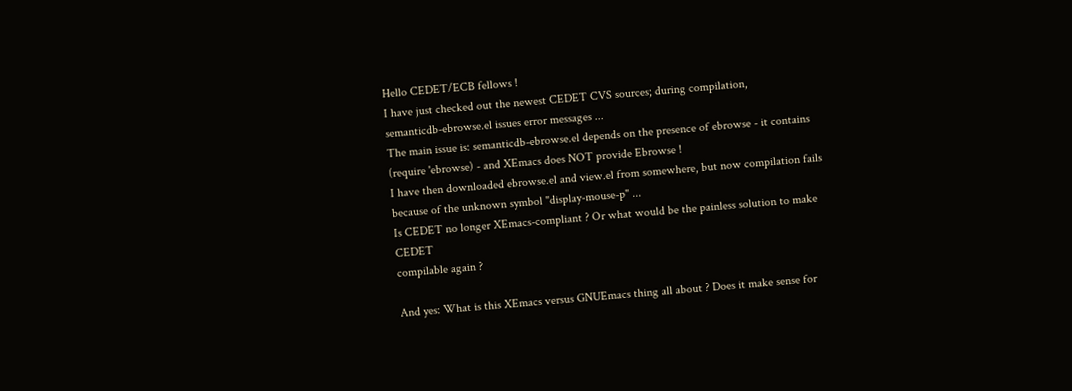Hello CEDET/ECB fellows !
I have just checked out the newest CEDET CVS sources; during compilation,
semanticdb-ebrowse.el issues error messages ...
The main issue is: semanticdb-ebrowse.el depends on the presence of ebrowse - it contains
(require 'ebrowse) - and XEmacs does NOT provide Ebrowse !
I have then downloaded ebrowse.el and view.el from somewhere, but now compilation fails
because of the unknown symbol "display-mouse-p" ...
Is CEDET no longer XEmacs-compliant ? Or what would be the painless solution to make CEDET
compilable again ?

And yes: What is this XEmacs versus GNUEmacs thing all about ? Does it make sense for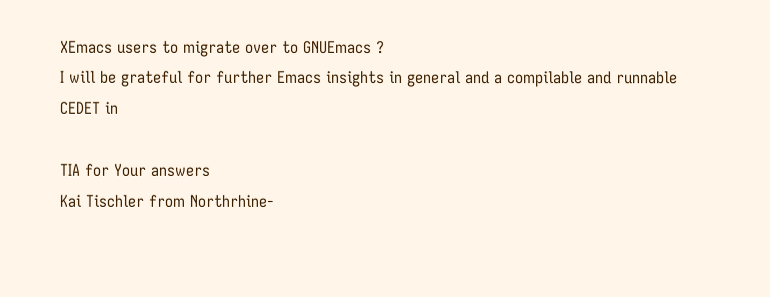XEmacs users to migrate over to GNUEmacs ?
I will be grateful for further Emacs insights in general and a compilable and runnable CEDET in

TIA for Your answers
Kai Tischler from Northrhine-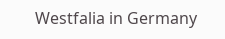Westfalia in Germany